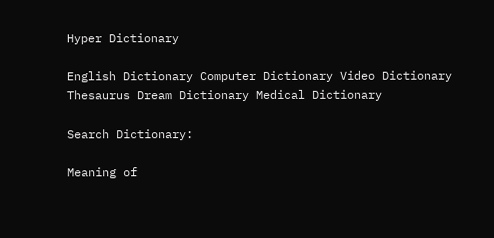Hyper Dictionary

English Dictionary Computer Dictionary Video Dictionary Thesaurus Dream Dictionary Medical Dictionary

Search Dictionary:

Meaning of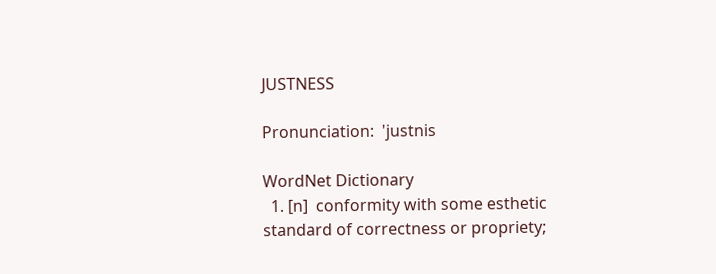JUSTNESS

Pronunciation:  'justnis

WordNet Dictionary
  1. [n]  conformity with some esthetic standard of correctness or propriety;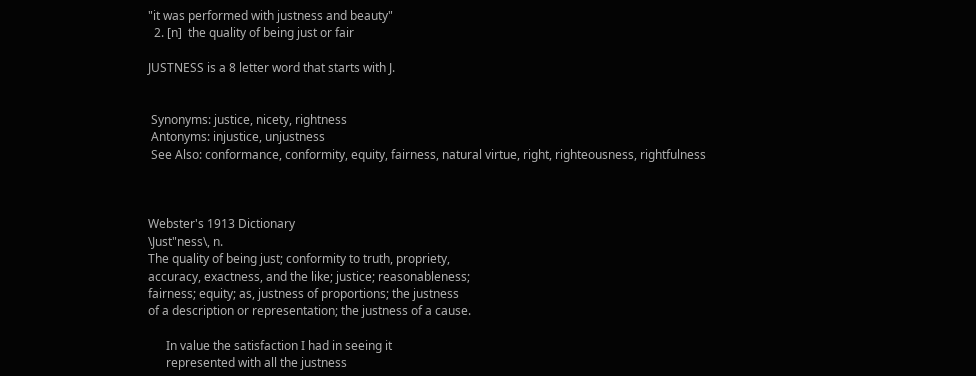"it was performed with justness and beauty"
  2. [n]  the quality of being just or fair

JUSTNESS is a 8 letter word that starts with J.


 Synonyms: justice, nicety, rightness
 Antonyms: injustice, unjustness
 See Also: conformance, conformity, equity, fairness, natural virtue, right, righteousness, rightfulness



Webster's 1913 Dictionary
\Just"ness\, n.
The quality of being just; conformity to truth, propriety,
accuracy, exactness, and the like; justice; reasonableness;
fairness; equity; as, justness of proportions; the justness
of a description or representation; the justness of a cause.

      In value the satisfaction I had in seeing it
      represented with all the justness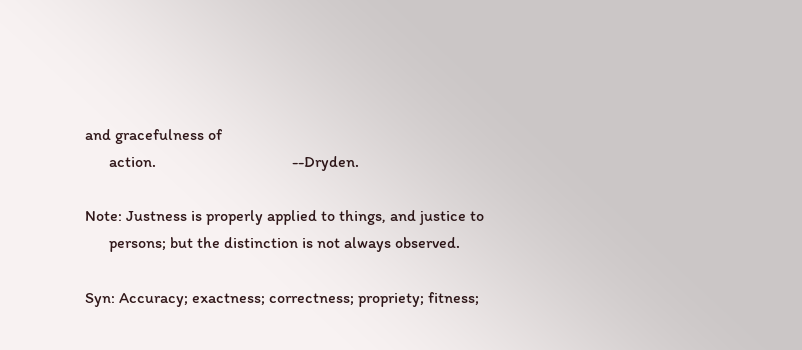and gracefulness of
      action.                                  --Dryden.

Note: Justness is properly applied to things, and justice to
      persons; but the distinction is not always observed.

Syn: Accuracy; exactness; correctness; propriety; fitness;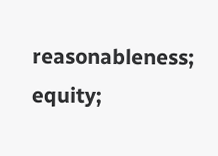reasonableness; equity;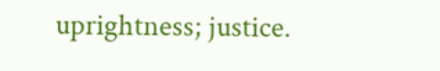uprightness; justice.